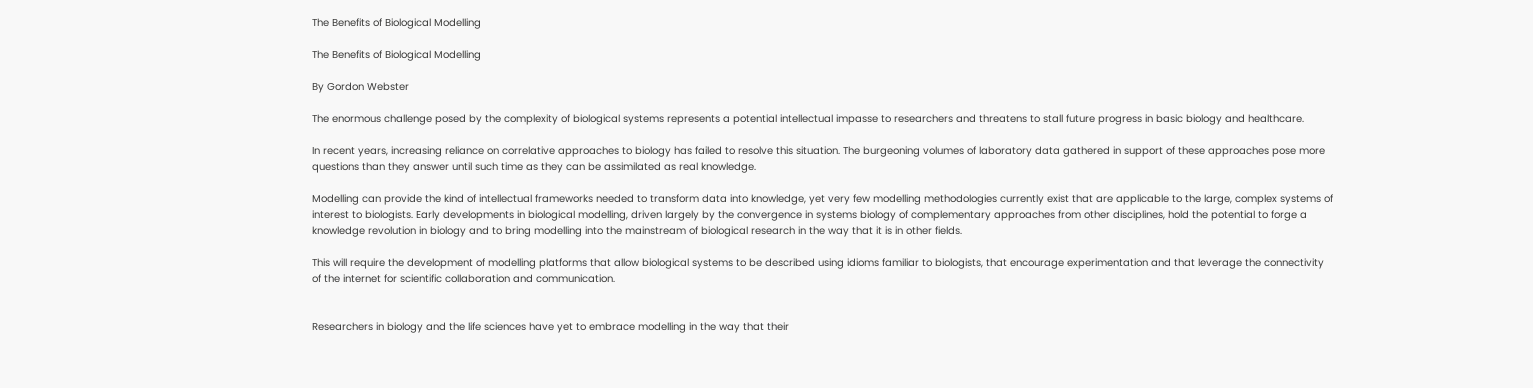The Benefits of Biological Modelling

The Benefits of Biological Modelling

By Gordon Webster

The enormous challenge posed by the complexity of biological systems represents a potential intellectual impasse to researchers and threatens to stall future progress in basic biology and healthcare.

In recent years, increasing reliance on correlative approaches to biology has failed to resolve this situation. The burgeoning volumes of laboratory data gathered in support of these approaches pose more questions than they answer until such time as they can be assimilated as real knowledge.

Modelling can provide the kind of intellectual frameworks needed to transform data into knowledge, yet very few modelling methodologies currently exist that are applicable to the large, complex systems of interest to biologists. Early developments in biological modelling, driven largely by the convergence in systems biology of complementary approaches from other disciplines, hold the potential to forge a knowledge revolution in biology and to bring modelling into the mainstream of biological research in the way that it is in other fields.

This will require the development of modelling platforms that allow biological systems to be described using idioms familiar to biologists, that encourage experimentation and that leverage the connectivity of the internet for scientific collaboration and communication.


Researchers in biology and the life sciences have yet to embrace modelling in the way that their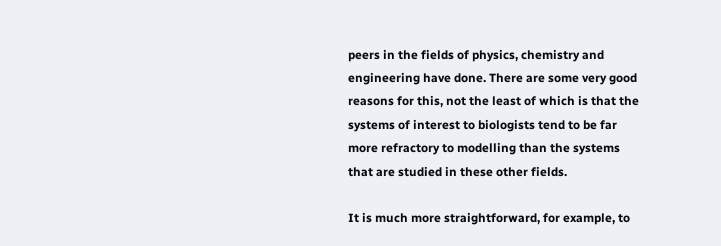peers in the fields of physics, chemistry and engineering have done. There are some very good reasons for this, not the least of which is that the systems of interest to biologists tend to be far more refractory to modelling than the systems that are studied in these other fields.

It is much more straightforward, for example, to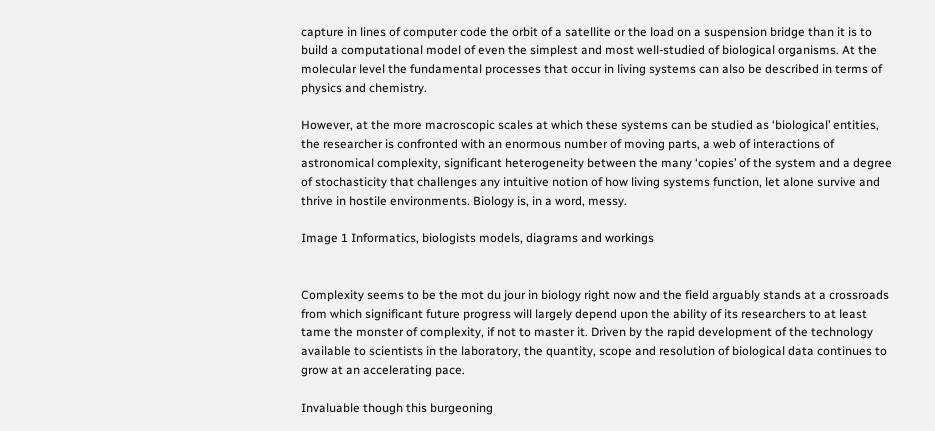capture in lines of computer code the orbit of a satellite or the load on a suspension bridge than it is to build a computational model of even the simplest and most well-studied of biological organisms. At the molecular level the fundamental processes that occur in living systems can also be described in terms of physics and chemistry.

However, at the more macroscopic scales at which these systems can be studied as ‘biological’ entities, the researcher is confronted with an enormous number of moving parts, a web of interactions of astronomical complexity, significant heterogeneity between the many ‘copies’ of the system and a degree of stochasticity that challenges any intuitive notion of how living systems function, let alone survive and thrive in hostile environments. Biology is, in a word, messy.

Image 1 Informatics, biologists models, diagrams and workings


Complexity seems to be the mot du jour in biology right now and the field arguably stands at a crossroads from which significant future progress will largely depend upon the ability of its researchers to at least tame the monster of complexity, if not to master it. Driven by the rapid development of the technology available to scientists in the laboratory, the quantity, scope and resolution of biological data continues to grow at an accelerating pace.

Invaluable though this burgeoning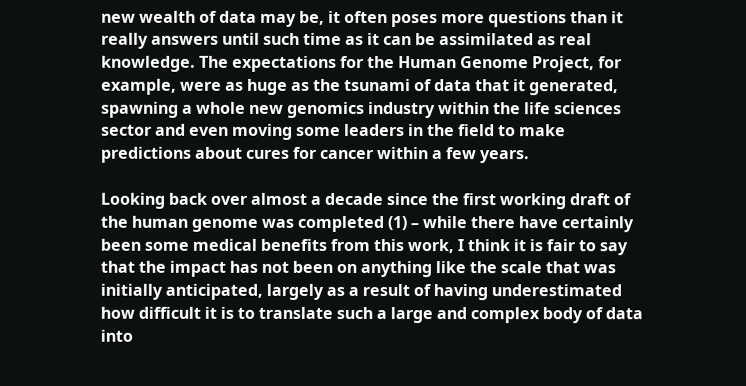new wealth of data may be, it often poses more questions than it really answers until such time as it can be assimilated as real knowledge. The expectations for the Human Genome Project, for example, were as huge as the tsunami of data that it generated, spawning a whole new genomics industry within the life sciences sector and even moving some leaders in the field to make predictions about cures for cancer within a few years.

Looking back over almost a decade since the first working draft of the human genome was completed (1) – while there have certainly been some medical benefits from this work, I think it is fair to say that the impact has not been on anything like the scale that was initially anticipated, largely as a result of having underestimated how difficult it is to translate such a large and complex body of data into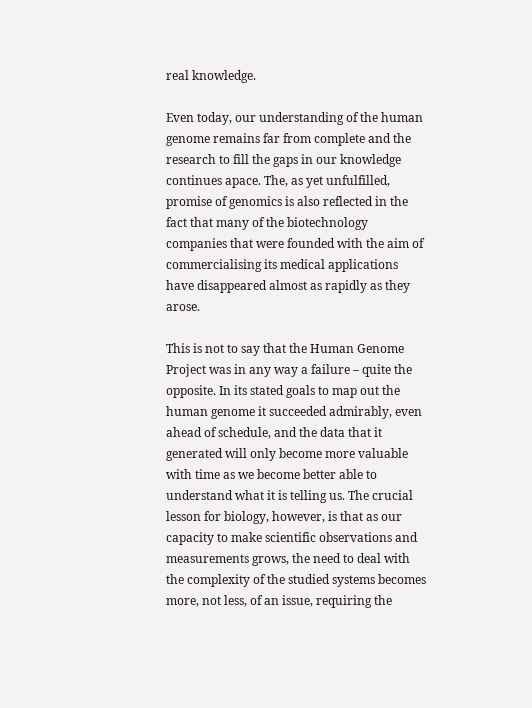real knowledge.

Even today, our understanding of the human genome remains far from complete and the research to fill the gaps in our knowledge continues apace. The, as yet unfulfilled, promise of genomics is also reflected in the fact that many of the biotechnology companies that were founded with the aim of commercialising its medical applications have disappeared almost as rapidly as they arose.

This is not to say that the Human Genome Project was in any way a failure – quite the opposite. In its stated goals to map out the human genome it succeeded admirably, even ahead of schedule, and the data that it generated will only become more valuable with time as we become better able to understand what it is telling us. The crucial lesson for biology, however, is that as our capacity to make scientific observations and measurements grows, the need to deal with the complexity of the studied systems becomes more, not less, of an issue, requiring the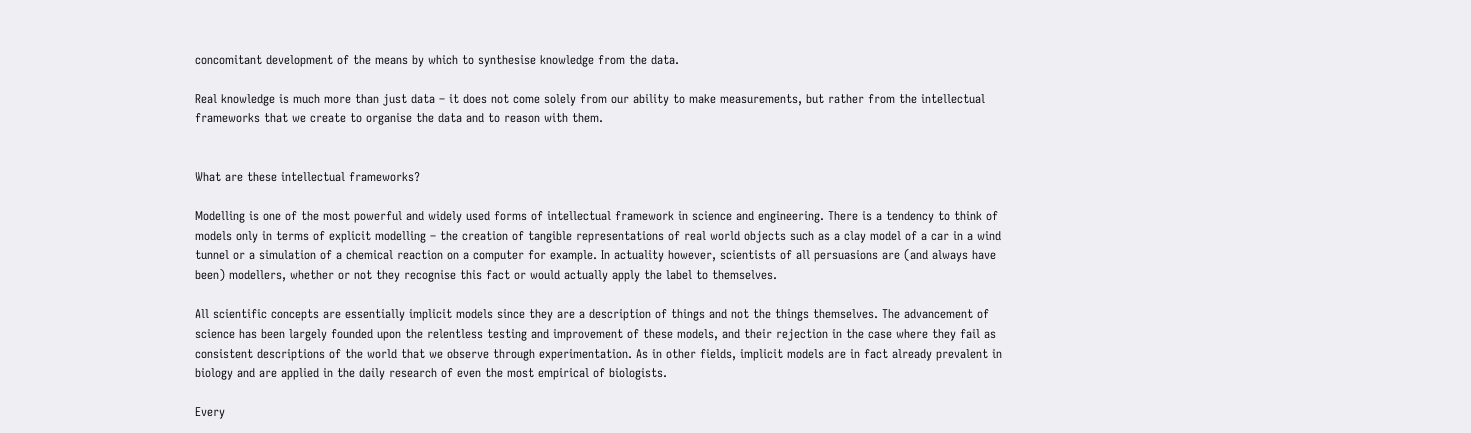concomitant development of the means by which to synthesise knowledge from the data.

Real knowledge is much more than just data – it does not come solely from our ability to make measurements, but rather from the intellectual frameworks that we create to organise the data and to reason with them.


What are these intellectual frameworks?

Modelling is one of the most powerful and widely used forms of intellectual framework in science and engineering. There is a tendency to think of models only in terms of explicit modelling – the creation of tangible representations of real world objects such as a clay model of a car in a wind tunnel or a simulation of a chemical reaction on a computer for example. In actuality however, scientists of all persuasions are (and always have been) modellers, whether or not they recognise this fact or would actually apply the label to themselves.

All scientific concepts are essentially implicit models since they are a description of things and not the things themselves. The advancement of science has been largely founded upon the relentless testing and improvement of these models, and their rejection in the case where they fail as consistent descriptions of the world that we observe through experimentation. As in other fields, implicit models are in fact already prevalent in biology and are applied in the daily research of even the most empirical of biologists.

Every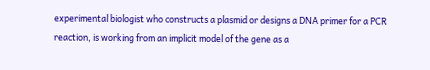experimental biologist who constructs a plasmid or designs a DNA primer for a PCR reaction, is working from an implicit model of the gene as a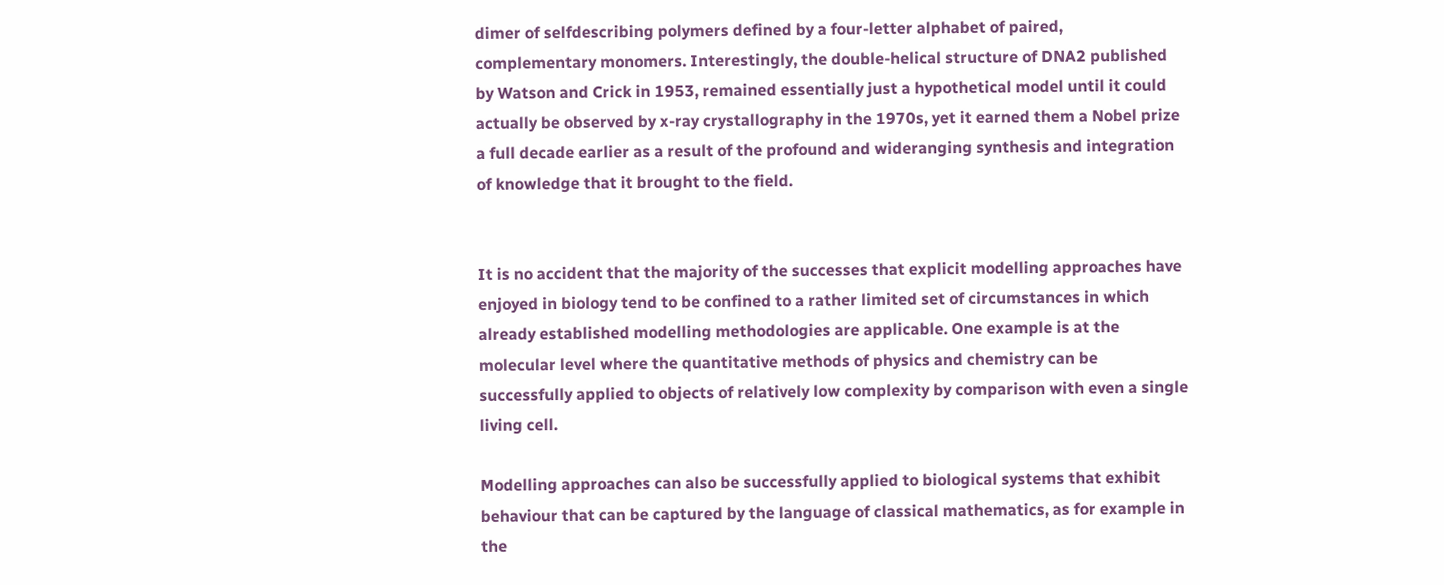dimer of selfdescribing polymers defined by a four-letter alphabet of paired, complementary monomers. Interestingly, the double-helical structure of DNA2 published by Watson and Crick in 1953, remained essentially just a hypothetical model until it could actually be observed by x-ray crystallography in the 1970s, yet it earned them a Nobel prize a full decade earlier as a result of the profound and wideranging synthesis and integration of knowledge that it brought to the field.


It is no accident that the majority of the successes that explicit modelling approaches have enjoyed in biology tend to be confined to a rather limited set of circumstances in which already established modelling methodologies are applicable. One example is at the molecular level where the quantitative methods of physics and chemistry can be successfully applied to objects of relatively low complexity by comparison with even a single living cell.

Modelling approaches can also be successfully applied to biological systems that exhibit behaviour that can be captured by the language of classical mathematics, as for example in the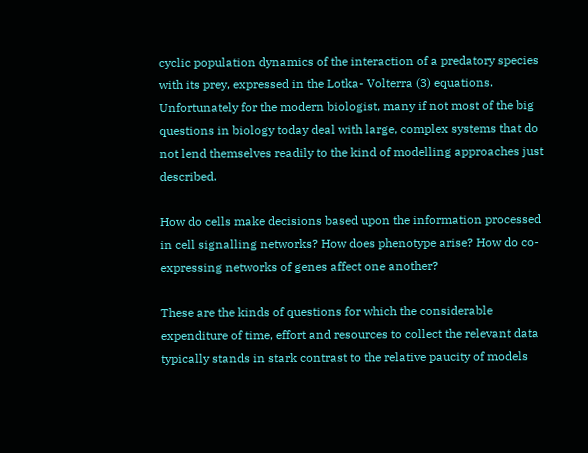cyclic population dynamics of the interaction of a predatory species with its prey, expressed in the Lotka- Volterra (3) equations. Unfortunately for the modern biologist, many if not most of the big questions in biology today deal with large, complex systems that do not lend themselves readily to the kind of modelling approaches just described.

How do cells make decisions based upon the information processed in cell signalling networks? How does phenotype arise? How do co-expressing networks of genes affect one another?

These are the kinds of questions for which the considerable expenditure of time, effort and resources to collect the relevant data typically stands in stark contrast to the relative paucity of models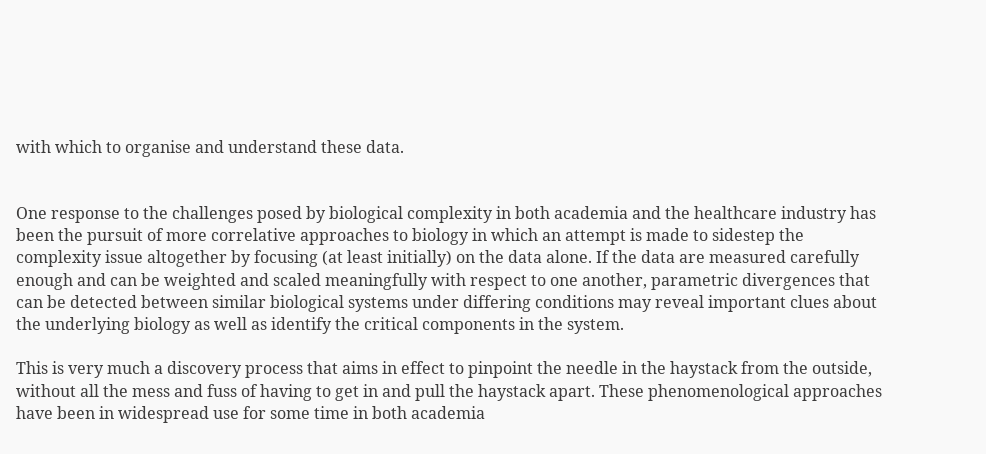with which to organise and understand these data.


One response to the challenges posed by biological complexity in both academia and the healthcare industry has been the pursuit of more correlative approaches to biology in which an attempt is made to sidestep the complexity issue altogether by focusing (at least initially) on the data alone. If the data are measured carefully enough and can be weighted and scaled meaningfully with respect to one another, parametric divergences that can be detected between similar biological systems under differing conditions may reveal important clues about the underlying biology as well as identify the critical components in the system.

This is very much a discovery process that aims in effect to pinpoint the needle in the haystack from the outside, without all the mess and fuss of having to get in and pull the haystack apart. These phenomenological approaches have been in widespread use for some time in both academia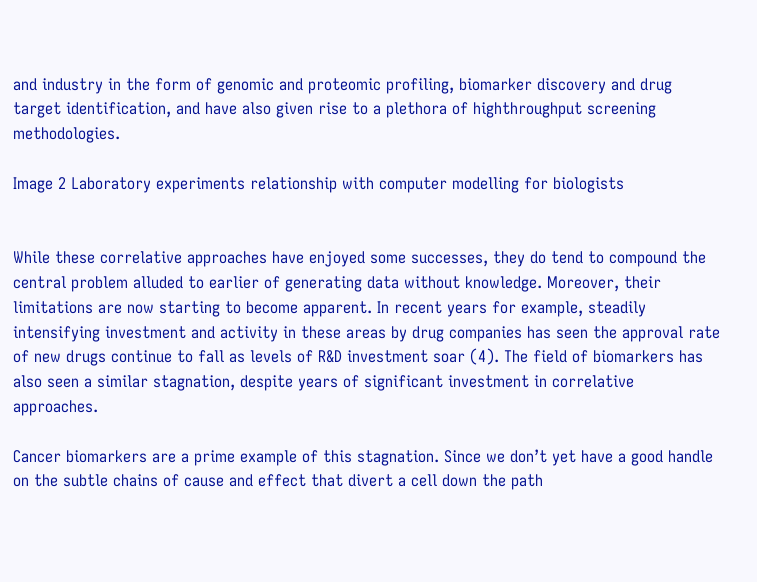and industry in the form of genomic and proteomic profiling, biomarker discovery and drug target identification, and have also given rise to a plethora of highthroughput screening methodologies.

Image 2 Laboratory experiments relationship with computer modelling for biologists


While these correlative approaches have enjoyed some successes, they do tend to compound the central problem alluded to earlier of generating data without knowledge. Moreover, their limitations are now starting to become apparent. In recent years for example, steadily intensifying investment and activity in these areas by drug companies has seen the approval rate of new drugs continue to fall as levels of R&D investment soar (4). The field of biomarkers has also seen a similar stagnation, despite years of significant investment in correlative approaches.

Cancer biomarkers are a prime example of this stagnation. Since we don’t yet have a good handle on the subtle chains of cause and effect that divert a cell down the path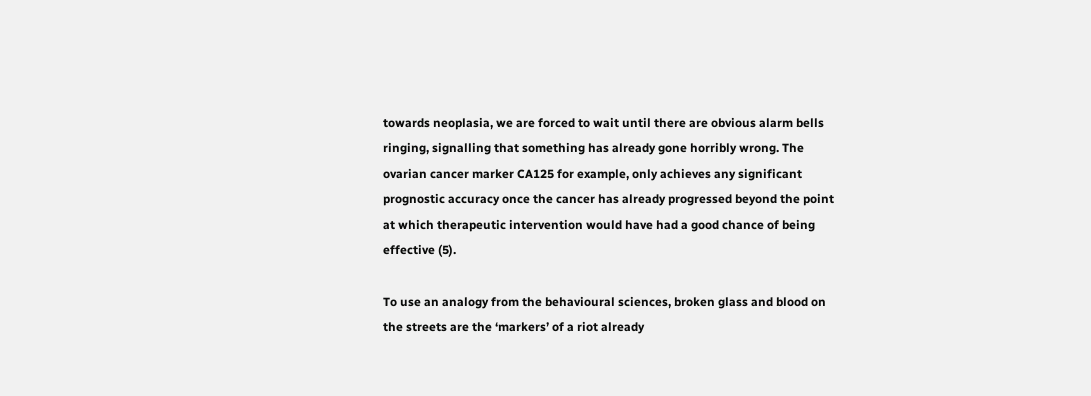towards neoplasia, we are forced to wait until there are obvious alarm bells ringing, signalling that something has already gone horribly wrong. The ovarian cancer marker CA125 for example, only achieves any significant prognostic accuracy once the cancer has already progressed beyond the point at which therapeutic intervention would have had a good chance of being effective (5).

To use an analogy from the behavioural sciences, broken glass and blood on the streets are the ‘markers’ of a riot already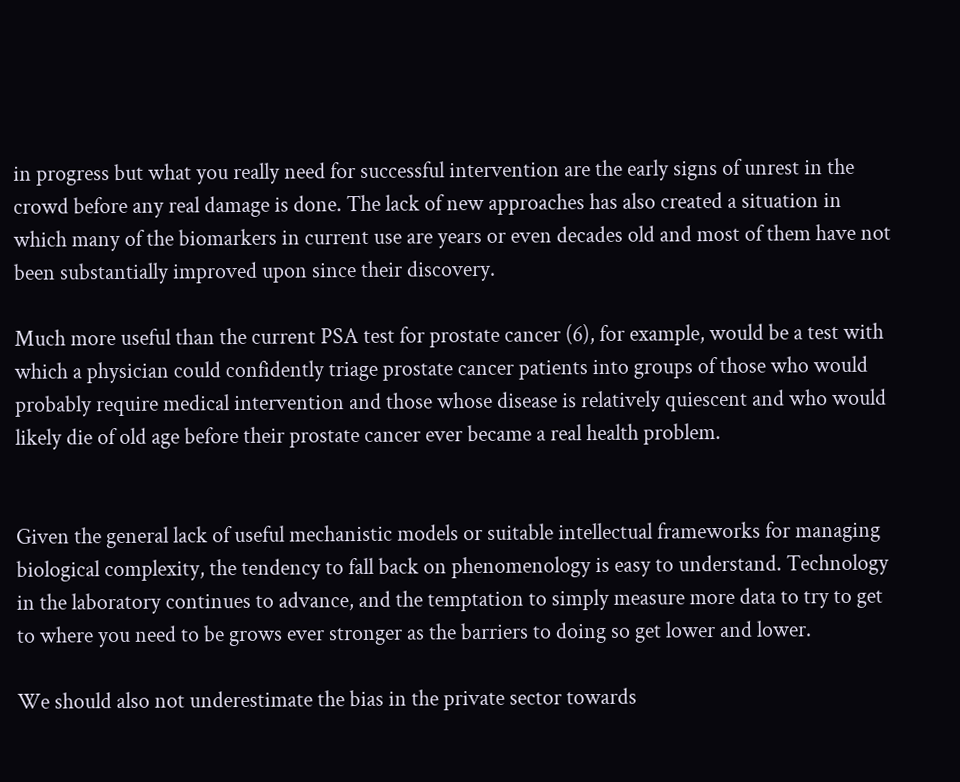in progress but what you really need for successful intervention are the early signs of unrest in the crowd before any real damage is done. The lack of new approaches has also created a situation in which many of the biomarkers in current use are years or even decades old and most of them have not been substantially improved upon since their discovery.

Much more useful than the current PSA test for prostate cancer (6), for example, would be a test with which a physician could confidently triage prostate cancer patients into groups of those who would probably require medical intervention and those whose disease is relatively quiescent and who would likely die of old age before their prostate cancer ever became a real health problem.


Given the general lack of useful mechanistic models or suitable intellectual frameworks for managing biological complexity, the tendency to fall back on phenomenology is easy to understand. Technology in the laboratory continues to advance, and the temptation to simply measure more data to try to get to where you need to be grows ever stronger as the barriers to doing so get lower and lower.

We should also not underestimate the bias in the private sector towards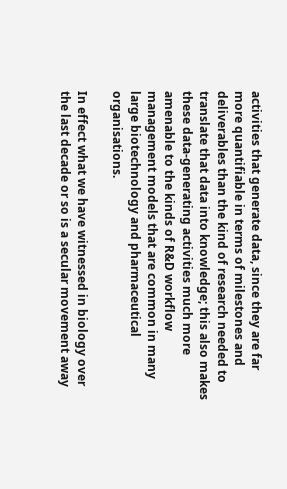activities that generate data, since they are far more quantifiable in terms of milestones and deliverables than the kind of research needed to translate that data into knowledge; this also makes these data-generating activities much more amenable to the kinds of R&D workflow management models that are common in many large biotechnology and pharmaceutical organisations.

In effect what we have witnessed in biology over the last decade or so is a secular movement away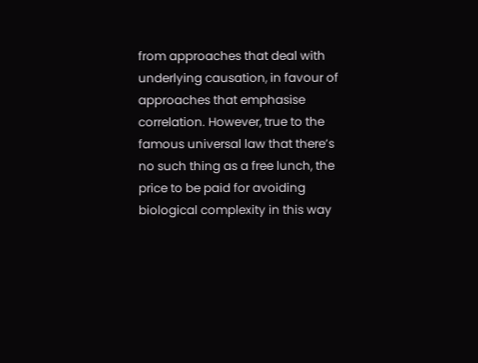from approaches that deal with underlying causation, in favour of approaches that emphasise correlation. However, true to the famous universal law that there’s no such thing as a free lunch, the price to be paid for avoiding biological complexity in this way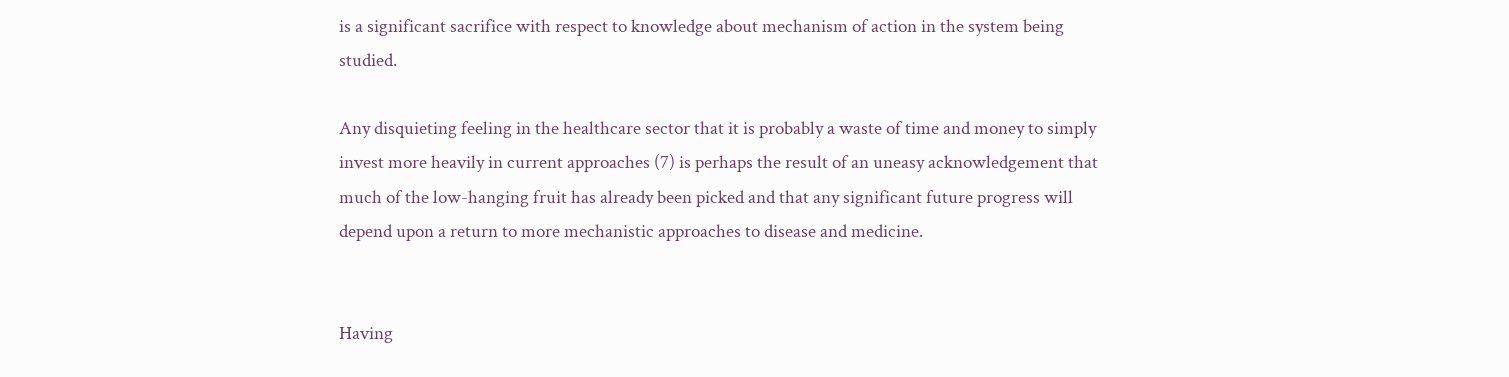is a significant sacrifice with respect to knowledge about mechanism of action in the system being studied.

Any disquieting feeling in the healthcare sector that it is probably a waste of time and money to simply invest more heavily in current approaches (7) is perhaps the result of an uneasy acknowledgement that much of the low-hanging fruit has already been picked and that any significant future progress will depend upon a return to more mechanistic approaches to disease and medicine.


Having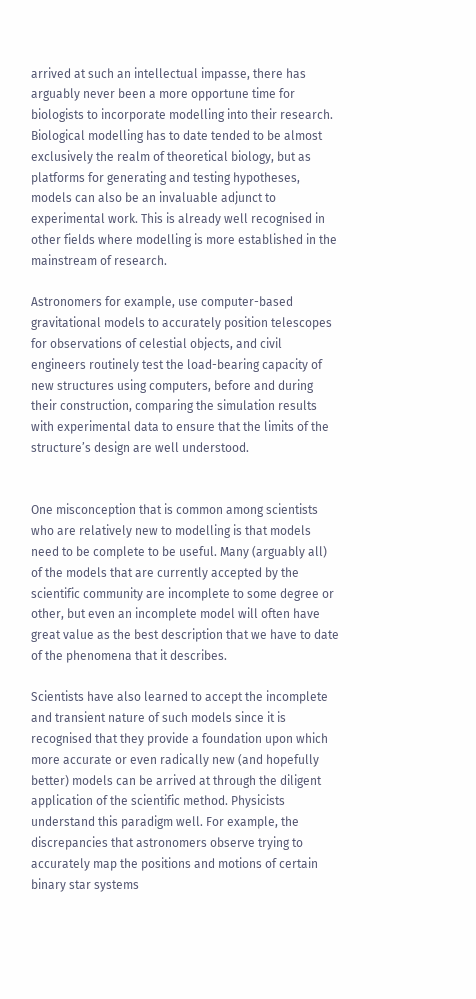arrived at such an intellectual impasse, there has arguably never been a more opportune time for biologists to incorporate modelling into their research. Biological modelling has to date tended to be almost exclusively the realm of theoretical biology, but as platforms for generating and testing hypotheses, models can also be an invaluable adjunct to experimental work. This is already well recognised in other fields where modelling is more established in the mainstream of research.

Astronomers for example, use computer-based gravitational models to accurately position telescopes for observations of celestial objects, and civil engineers routinely test the load-bearing capacity of new structures using computers, before and during their construction, comparing the simulation results with experimental data to ensure that the limits of the structure’s design are well understood.


One misconception that is common among scientists who are relatively new to modelling is that models need to be complete to be useful. Many (arguably all) of the models that are currently accepted by the scientific community are incomplete to some degree or other, but even an incomplete model will often have great value as the best description that we have to date of the phenomena that it describes.

Scientists have also learned to accept the incomplete and transient nature of such models since it is recognised that they provide a foundation upon which more accurate or even radically new (and hopefully better) models can be arrived at through the diligent application of the scientific method. Physicists understand this paradigm well. For example, the discrepancies that astronomers observe trying to accurately map the positions and motions of certain binary star systems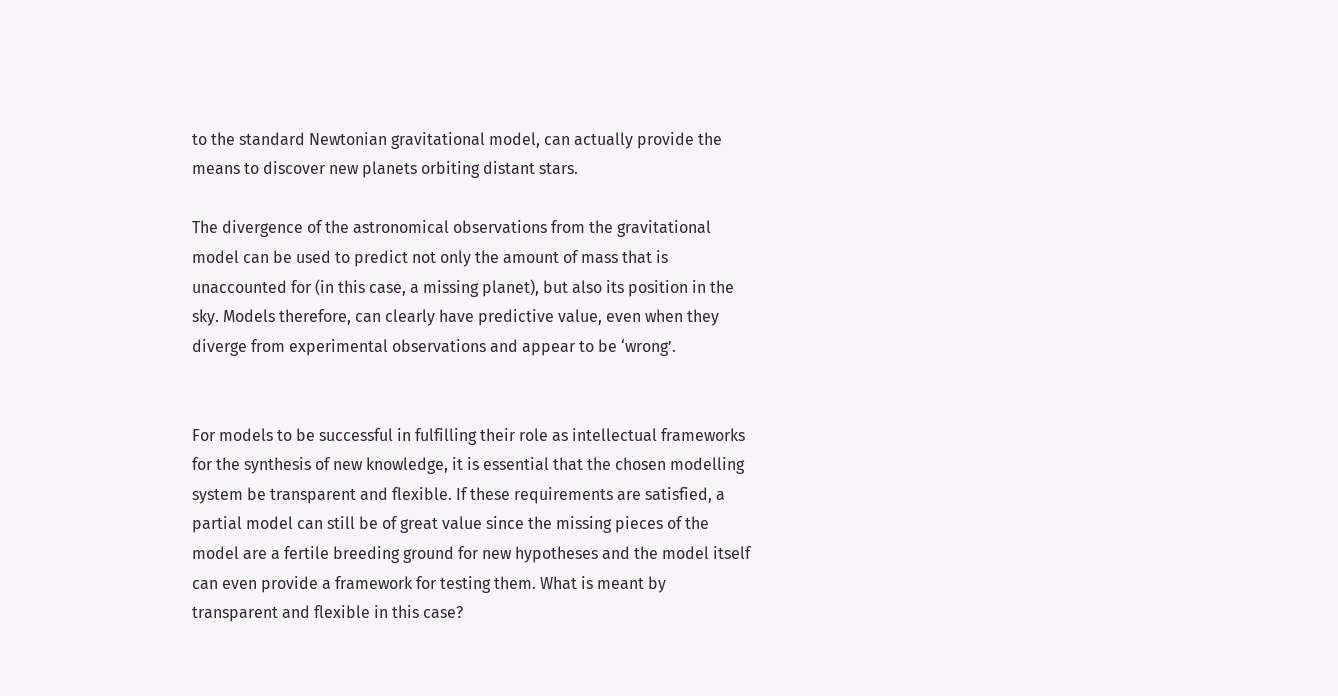to the standard Newtonian gravitational model, can actually provide the means to discover new planets orbiting distant stars.

The divergence of the astronomical observations from the gravitational model can be used to predict not only the amount of mass that is unaccounted for (in this case, a missing planet), but also its position in the sky. Models therefore, can clearly have predictive value, even when they diverge from experimental observations and appear to be ‘wrong’.


For models to be successful in fulfilling their role as intellectual frameworks for the synthesis of new knowledge, it is essential that the chosen modelling system be transparent and flexible. If these requirements are satisfied, a partial model can still be of great value since the missing pieces of the model are a fertile breeding ground for new hypotheses and the model itself can even provide a framework for testing them. What is meant by transparent and flexible in this case?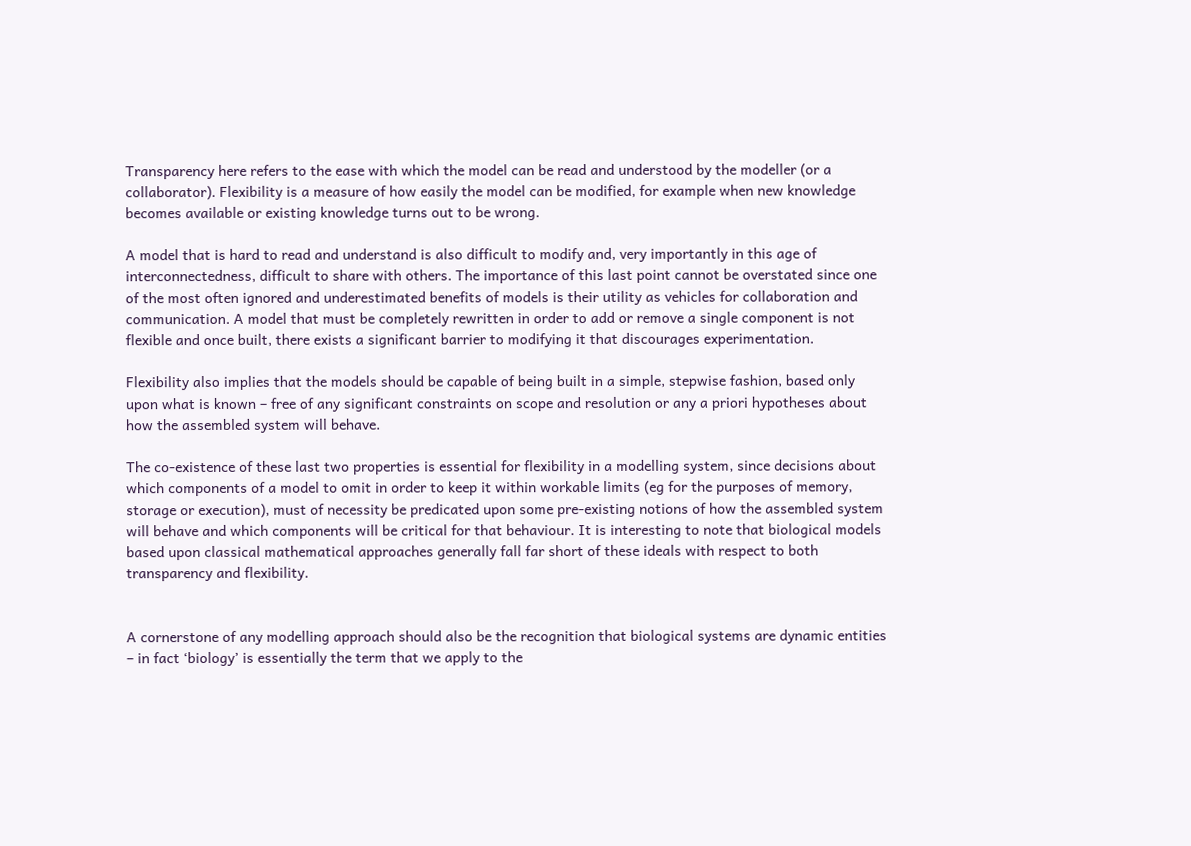Transparency here refers to the ease with which the model can be read and understood by the modeller (or a collaborator). Flexibility is a measure of how easily the model can be modified, for example when new knowledge becomes available or existing knowledge turns out to be wrong.

A model that is hard to read and understand is also difficult to modify and, very importantly in this age of interconnectedness, difficult to share with others. The importance of this last point cannot be overstated since one of the most often ignored and underestimated benefits of models is their utility as vehicles for collaboration and communication. A model that must be completely rewritten in order to add or remove a single component is not flexible and once built, there exists a significant barrier to modifying it that discourages experimentation.

Flexibility also implies that the models should be capable of being built in a simple, stepwise fashion, based only upon what is known – free of any significant constraints on scope and resolution or any a priori hypotheses about how the assembled system will behave.

The co-existence of these last two properties is essential for flexibility in a modelling system, since decisions about which components of a model to omit in order to keep it within workable limits (eg for the purposes of memory, storage or execution), must of necessity be predicated upon some pre-existing notions of how the assembled system will behave and which components will be critical for that behaviour. It is interesting to note that biological models based upon classical mathematical approaches generally fall far short of these ideals with respect to both transparency and flexibility.


A cornerstone of any modelling approach should also be the recognition that biological systems are dynamic entities – in fact ‘biology’ is essentially the term that we apply to the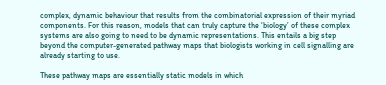complex, dynamic behaviour that results from the combinatorial expression of their myriad components. For this reason, models that can truly capture the ‘biology’ of these complex systems are also going to need to be dynamic representations. This entails a big step beyond the computer-generated pathway maps that biologists working in cell signalling are already starting to use.

These pathway maps are essentially static models in which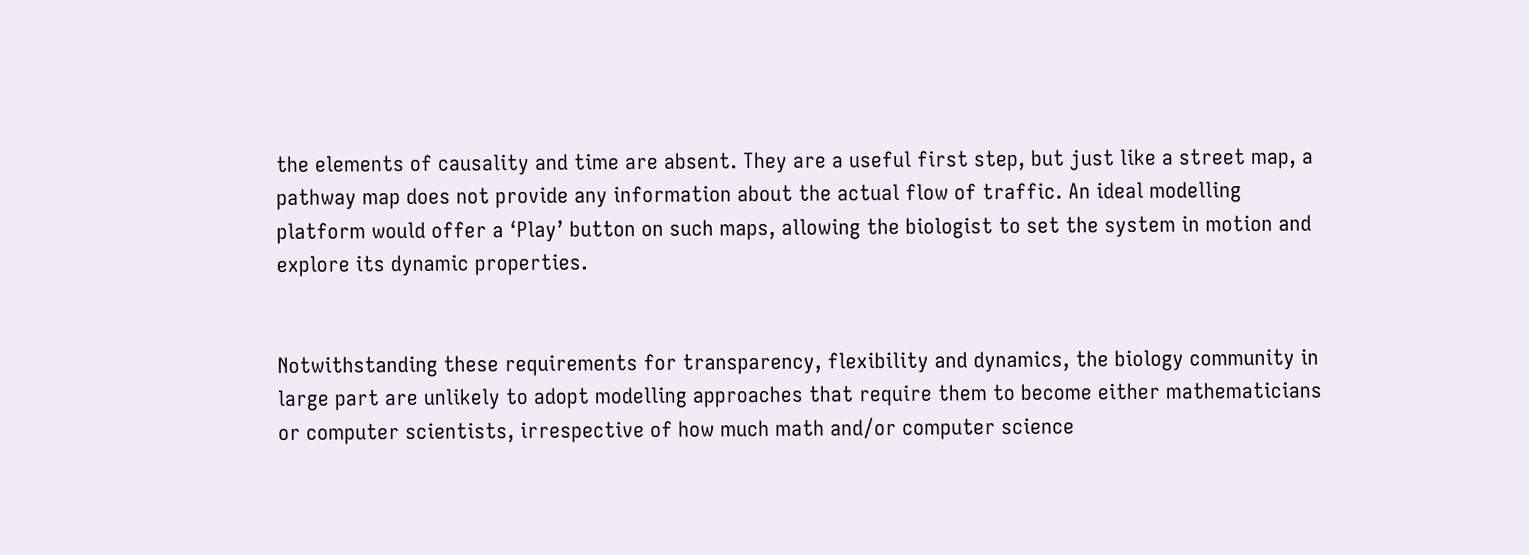the elements of causality and time are absent. They are a useful first step, but just like a street map, a pathway map does not provide any information about the actual flow of traffic. An ideal modelling platform would offer a ‘Play’ button on such maps, allowing the biologist to set the system in motion and explore its dynamic properties.


Notwithstanding these requirements for transparency, flexibility and dynamics, the biology community in large part are unlikely to adopt modelling approaches that require them to become either mathematicians or computer scientists, irrespective of how much math and/or computer science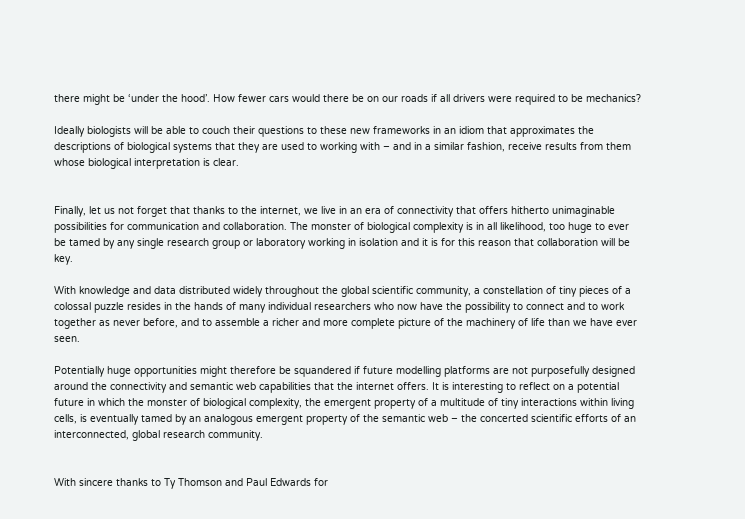there might be ‘under the hood’. How fewer cars would there be on our roads if all drivers were required to be mechanics?

Ideally biologists will be able to couch their questions to these new frameworks in an idiom that approximates the descriptions of biological systems that they are used to working with – and in a similar fashion, receive results from them whose biological interpretation is clear.


Finally, let us not forget that thanks to the internet, we live in an era of connectivity that offers hitherto unimaginable possibilities for communication and collaboration. The monster of biological complexity is in all likelihood, too huge to ever be tamed by any single research group or laboratory working in isolation and it is for this reason that collaboration will be key.

With knowledge and data distributed widely throughout the global scientific community, a constellation of tiny pieces of a colossal puzzle resides in the hands of many individual researchers who now have the possibility to connect and to work together as never before, and to assemble a richer and more complete picture of the machinery of life than we have ever seen.

Potentially huge opportunities might therefore be squandered if future modelling platforms are not purposefully designed around the connectivity and semantic web capabilities that the internet offers. It is interesting to reflect on a potential future in which the monster of biological complexity, the emergent property of a multitude of tiny interactions within living cells, is eventually tamed by an analogous emergent property of the semantic web – the concerted scientific efforts of an interconnected, global research community.


With sincere thanks to Ty Thomson and Paul Edwards for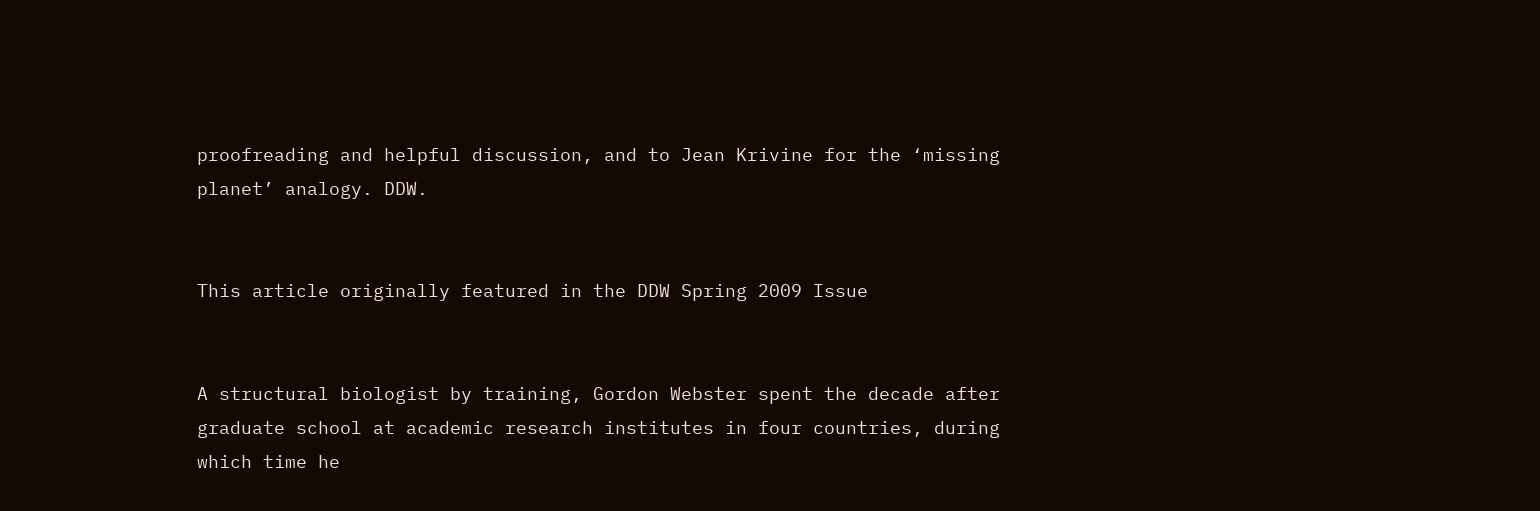proofreading and helpful discussion, and to Jean Krivine for the ‘missing planet’ analogy. DDW.


This article originally featured in the DDW Spring 2009 Issue


A structural biologist by training, Gordon Webster spent the decade after graduate school at academic research institutes in four countries, during which time he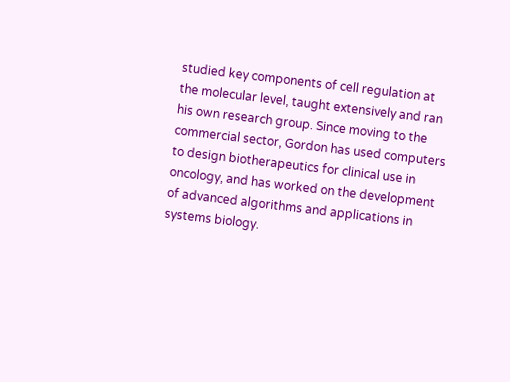studied key components of cell regulation at the molecular level, taught extensively and ran his own research group. Since moving to the commercial sector, Gordon has used computers to design biotherapeutics for clinical use in oncology, and has worked on the development of advanced algorithms and applications in systems biology.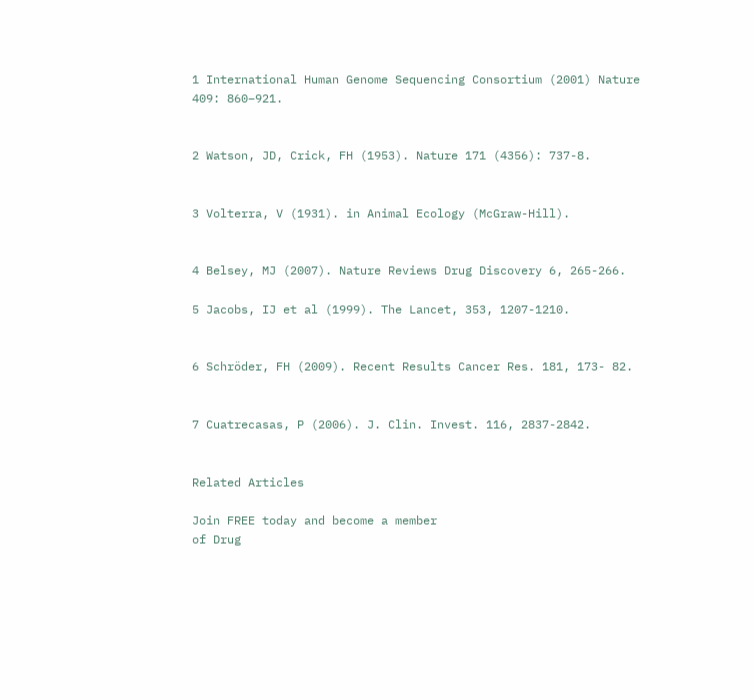1 International Human Genome Sequencing Consortium (2001) Nature 409: 860−921.


2 Watson, JD, Crick, FH (1953). Nature 171 (4356): 737-8.


3 Volterra, V (1931). in Animal Ecology (McGraw-Hill).


4 Belsey, MJ (2007). Nature Reviews Drug Discovery 6, 265-266.

5 Jacobs, IJ et al (1999). The Lancet, 353, 1207-1210.


6 Schröder, FH (2009). Recent Results Cancer Res. 181, 173- 82.


7 Cuatrecasas, P (2006). J. Clin. Invest. 116, 2837-2842.


Related Articles

Join FREE today and become a member
of Drug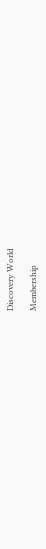Discovery World

Membership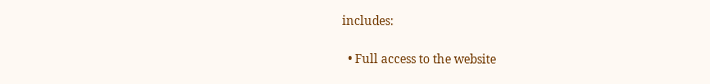includes:

  • Full access to the website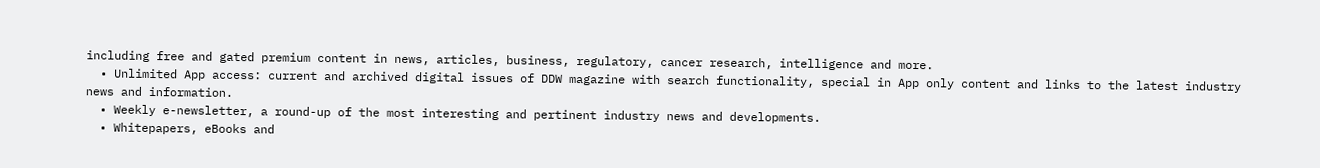including free and gated premium content in news, articles, business, regulatory, cancer research, intelligence and more.
  • Unlimited App access: current and archived digital issues of DDW magazine with search functionality, special in App only content and links to the latest industry news and information.
  • Weekly e-newsletter, a round-up of the most interesting and pertinent industry news and developments.
  • Whitepapers, eBooks and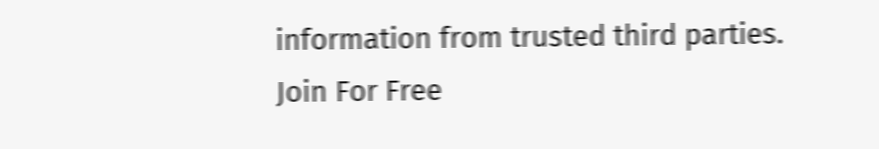information from trusted third parties.
Join For Free